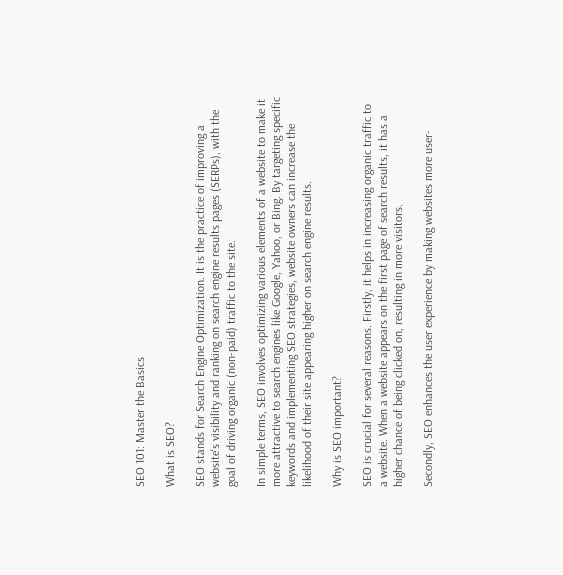SEO 101: Master the Basics

What is SEO?

SEO stands for Search Engine Optimization. It is the practice of improving a website's visibility and ranking on search engine results pages (SERPs), with the goal of driving organic (non-paid) traffic to the site.

In simple terms, SEO involves optimizing various elements of a website to make it more attractive to search engines like Google, Yahoo, or Bing. By targeting specific keywords and implementing SEO strategies, website owners can increase the likelihood of their site appearing higher on search engine results.

Why is SEO important?

SEO is crucial for several reasons. Firstly, it helps in increasing organic traffic to a website. When a website appears on the first page of search results, it has a higher chance of being clicked on, resulting in more visitors.

Secondly, SEO enhances the user experience by making websites more user-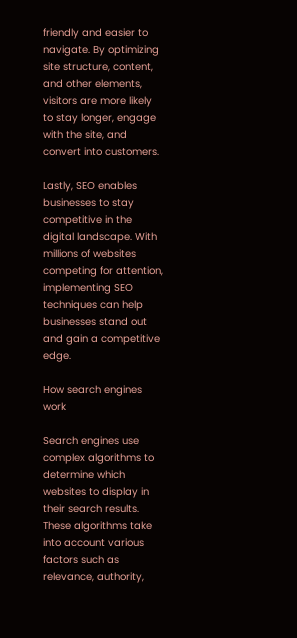friendly and easier to navigate. By optimizing site structure, content, and other elements, visitors are more likely to stay longer, engage with the site, and convert into customers.

Lastly, SEO enables businesses to stay competitive in the digital landscape. With millions of websites competing for attention, implementing SEO techniques can help businesses stand out and gain a competitive edge.

How search engines work

Search engines use complex algorithms to determine which websites to display in their search results. These algorithms take into account various factors such as relevance, authority,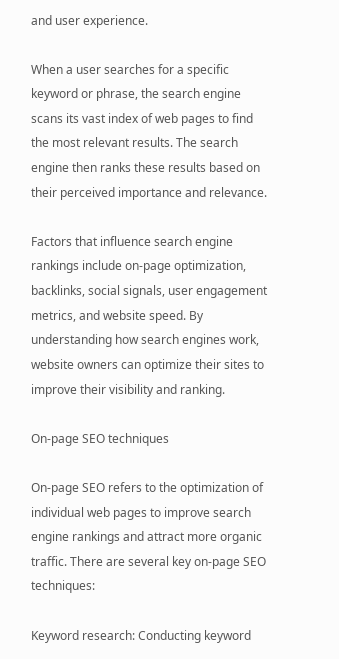and user experience.

When a user searches for a specific keyword or phrase, the search engine scans its vast index of web pages to find the most relevant results. The search engine then ranks these results based on their perceived importance and relevance.

Factors that influence search engine rankings include on-page optimization, backlinks, social signals, user engagement metrics, and website speed. By understanding how search engines work, website owners can optimize their sites to improve their visibility and ranking.

On-page SEO techniques

On-page SEO refers to the optimization of individual web pages to improve search engine rankings and attract more organic traffic. There are several key on-page SEO techniques:

Keyword research: Conducting keyword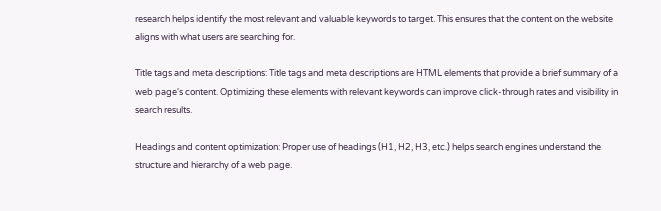research helps identify the most relevant and valuable keywords to target. This ensures that the content on the website aligns with what users are searching for.

Title tags and meta descriptions: Title tags and meta descriptions are HTML elements that provide a brief summary of a web page's content. Optimizing these elements with relevant keywords can improve click-through rates and visibility in search results.

Headings and content optimization: Proper use of headings (H1, H2, H3, etc.) helps search engines understand the structure and hierarchy of a web page.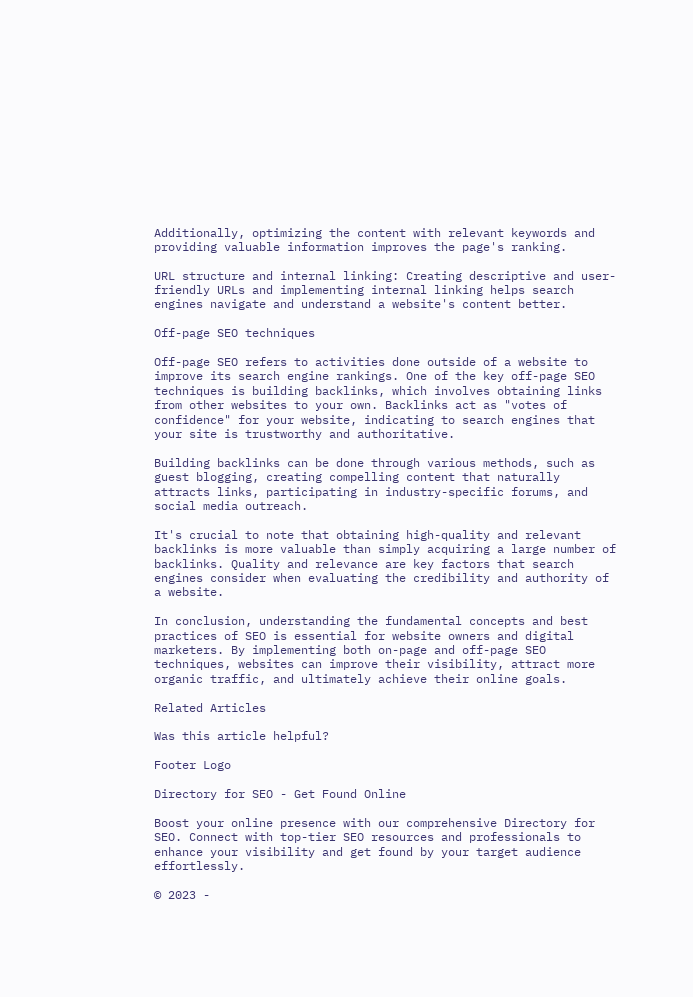Additionally, optimizing the content with relevant keywords and providing valuable information improves the page's ranking.

URL structure and internal linking: Creating descriptive and user-friendly URLs and implementing internal linking helps search engines navigate and understand a website's content better.

Off-page SEO techniques

Off-page SEO refers to activities done outside of a website to improve its search engine rankings. One of the key off-page SEO techniques is building backlinks, which involves obtaining links from other websites to your own. Backlinks act as "votes of confidence" for your website, indicating to search engines that your site is trustworthy and authoritative.

Building backlinks can be done through various methods, such as guest blogging, creating compelling content that naturally attracts links, participating in industry-specific forums, and social media outreach.

It's crucial to note that obtaining high-quality and relevant backlinks is more valuable than simply acquiring a large number of backlinks. Quality and relevance are key factors that search engines consider when evaluating the credibility and authority of a website.

In conclusion, understanding the fundamental concepts and best practices of SEO is essential for website owners and digital marketers. By implementing both on-page and off-page SEO techniques, websites can improve their visibility, attract more organic traffic, and ultimately achieve their online goals.

Related Articles

Was this article helpful?

Footer Logo

Directory for SEO - Get Found Online

Boost your online presence with our comprehensive Directory for SEO. Connect with top-tier SEO resources and professionals to enhance your visibility and get found by your target audience effortlessly.

© 2023 -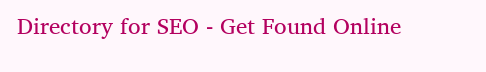Directory for SEO - Get Found Online